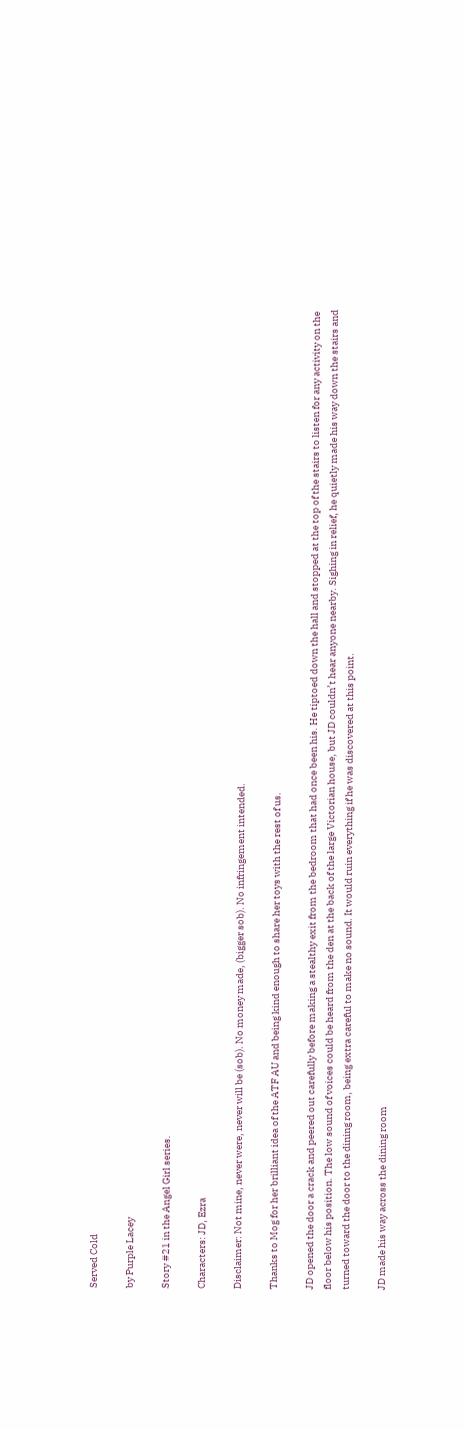Served Cold

by Purple Lacey

Story #21 in the Angel Girl series.

Characters: JD, Ezra

Disclaimer: Not mine, never were, never will be (sob). No money made, (bigger sob). No infringement intended.

Thanks to Mog for her brilliant idea of the ATF AU and being kind enough to share her toys with the rest of us.

JD opened the door a crack and peered out carefully before making a stealthy exit from the bedroom that had once been his. He tiptoed down the hall and stopped at the top of the stairs to listen for any activity on the floor below his position. The low sound of voices could be heard from the den at the back of the large Victorian house, but JD couldn’t hear anyone nearby. Sighing in relief, he quietly made his way down the stairs and turned toward the door to the dining room, being extra careful to make no sound. It would ruin everything if he was discovered at this point.

JD made his way across the dining room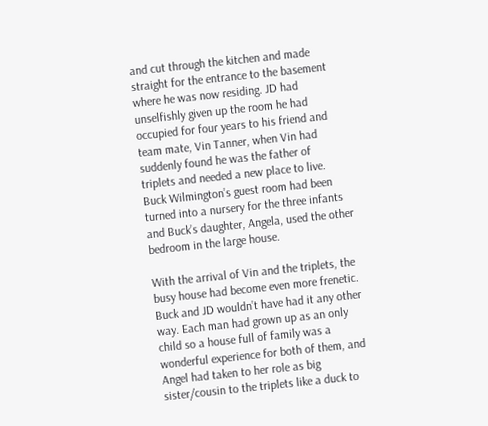and cut through the kitchen and made straight for the entrance to the basement where he was now residing. JD had unselfishly given up the room he had occupied for four years to his friend and team mate, Vin Tanner, when Vin had suddenly found he was the father of triplets and needed a new place to live. Buck Wilmington’s guest room had been turned into a nursery for the three infants and Buck’s daughter, Angela, used the other bedroom in the large house.

With the arrival of Vin and the triplets, the busy house had become even more frenetic. Buck and JD wouldn’t have had it any other way. Each man had grown up as an only child so a house full of family was a wonderful experience for both of them, and Angel had taken to her role as big sister/cousin to the triplets like a duck to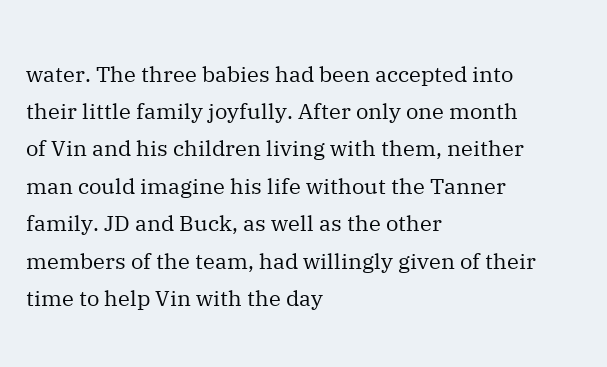water. The three babies had been accepted into their little family joyfully. After only one month of Vin and his children living with them, neither man could imagine his life without the Tanner family. JD and Buck, as well as the other members of the team, had willingly given of their time to help Vin with the day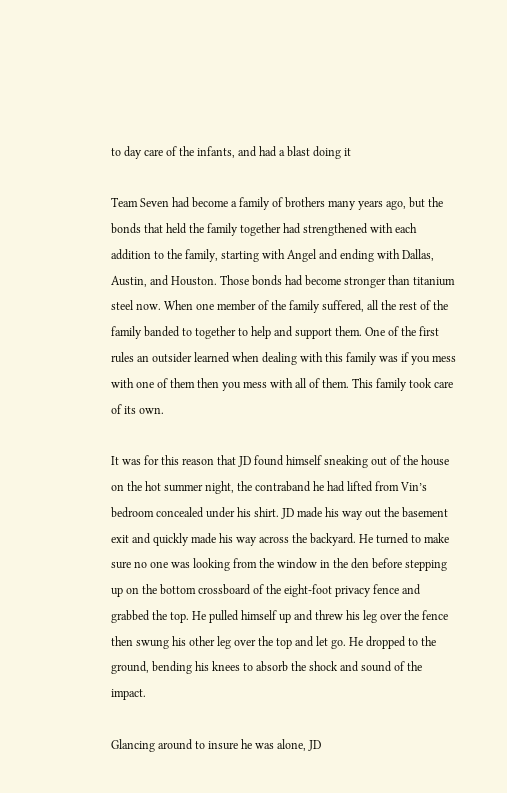to day care of the infants, and had a blast doing it

Team Seven had become a family of brothers many years ago, but the bonds that held the family together had strengthened with each addition to the family, starting with Angel and ending with Dallas, Austin, and Houston. Those bonds had become stronger than titanium steel now. When one member of the family suffered, all the rest of the family banded to together to help and support them. One of the first rules an outsider learned when dealing with this family was if you mess with one of them then you mess with all of them. This family took care of its own.

It was for this reason that JD found himself sneaking out of the house on the hot summer night, the contraband he had lifted from Vin’s bedroom concealed under his shirt. JD made his way out the basement exit and quickly made his way across the backyard. He turned to make sure no one was looking from the window in the den before stepping up on the bottom crossboard of the eight-foot privacy fence and grabbed the top. He pulled himself up and threw his leg over the fence then swung his other leg over the top and let go. He dropped to the ground, bending his knees to absorb the shock and sound of the impact.

Glancing around to insure he was alone, JD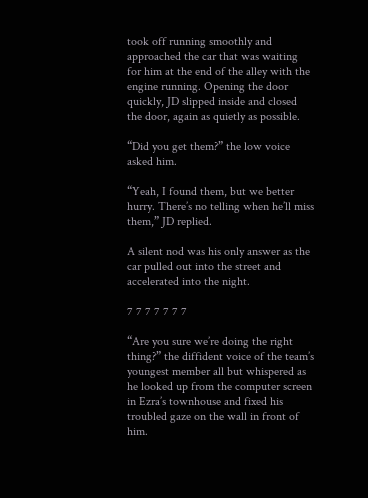took off running smoothly and approached the car that was waiting for him at the end of the alley with the engine running. Opening the door quickly, JD slipped inside and closed the door, again as quietly as possible.

“Did you get them?” the low voice asked him.

“Yeah, I found them, but we better hurry. There’s no telling when he’ll miss them,” JD replied.

A silent nod was his only answer as the car pulled out into the street and accelerated into the night.

7 7 7 7 7 7 7

“Are you sure we’re doing the right thing?” the diffident voice of the team’s youngest member all but whispered as he looked up from the computer screen in Ezra’s townhouse and fixed his troubled gaze on the wall in front of him.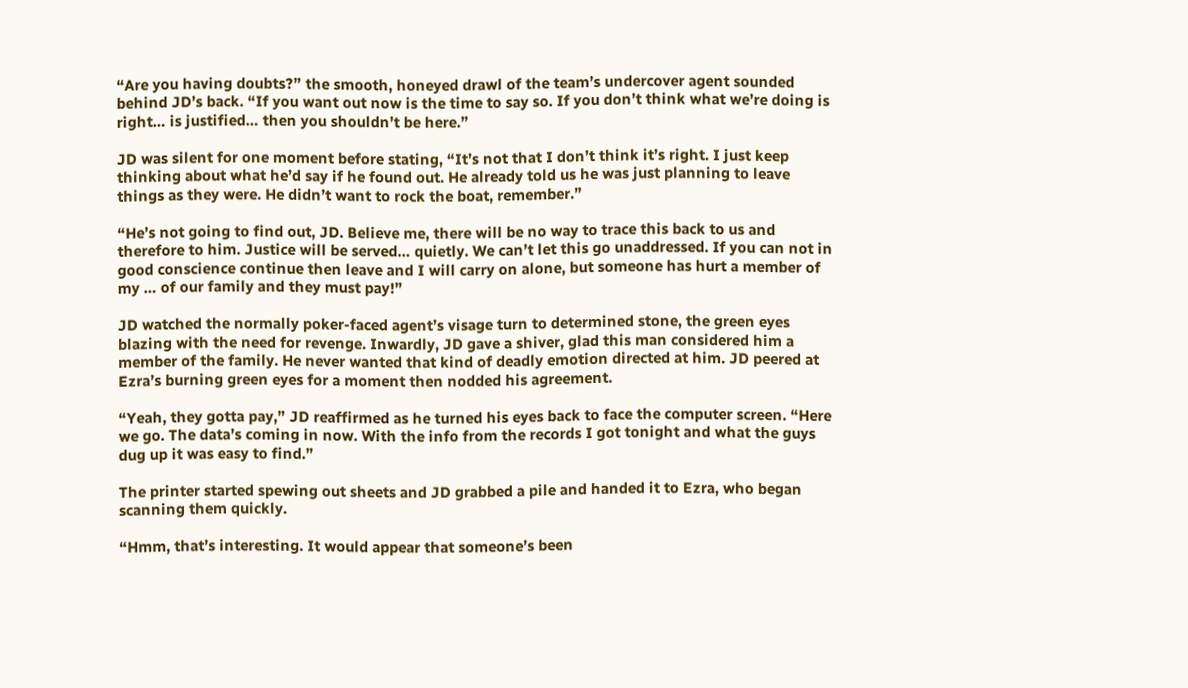“Are you having doubts?” the smooth, honeyed drawl of the team’s undercover agent sounded behind JD’s back. “If you want out now is the time to say so. If you don’t think what we’re doing is right… is justified… then you shouldn’t be here.”

JD was silent for one moment before stating, “It’s not that I don’t think it’s right. I just keep thinking about what he’d say if he found out. He already told us he was just planning to leave things as they were. He didn’t want to rock the boat, remember.”

“He’s not going to find out, JD. Believe me, there will be no way to trace this back to us and therefore to him. Justice will be served… quietly. We can’t let this go unaddressed. If you can not in good conscience continue then leave and I will carry on alone, but someone has hurt a member of my … of our family and they must pay!”

JD watched the normally poker-faced agent’s visage turn to determined stone, the green eyes blazing with the need for revenge. Inwardly, JD gave a shiver, glad this man considered him a member of the family. He never wanted that kind of deadly emotion directed at him. JD peered at Ezra’s burning green eyes for a moment then nodded his agreement.

“Yeah, they gotta pay,” JD reaffirmed as he turned his eyes back to face the computer screen. “Here we go. The data’s coming in now. With the info from the records I got tonight and what the guys dug up it was easy to find.”

The printer started spewing out sheets and JD grabbed a pile and handed it to Ezra, who began scanning them quickly.

“Hmm, that’s interesting. It would appear that someone’s been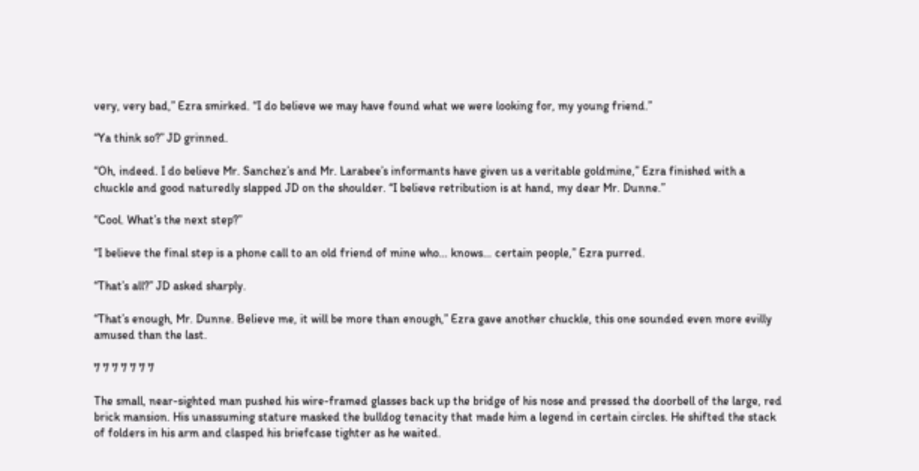very, very bad,” Ezra smirked. “I do believe we may have found what we were looking for, my young friend.”

“Ya think so?” JD grinned.

“Oh, indeed. I do believe Mr. Sanchez’s and Mr. Larabee’s informants have given us a veritable goldmine,” Ezra finished with a chuckle and good naturedly slapped JD on the shoulder. “I believe retribution is at hand, my dear Mr. Dunne.”

“Cool. What’s the next step?”

“I believe the final step is a phone call to an old friend of mine who… knows… certain people,” Ezra purred.

“That’s all?” JD asked sharply.

“That’s enough, Mr. Dunne. Believe me, it will be more than enough,” Ezra gave another chuckle, this one sounded even more evilly amused than the last.

7 7 7 7 7 7 7

The small, near-sighted man pushed his wire-framed glasses back up the bridge of his nose and pressed the doorbell of the large, red brick mansion. His unassuming stature masked the bulldog tenacity that made him a legend in certain circles. He shifted the stack of folders in his arm and clasped his briefcase tighter as he waited.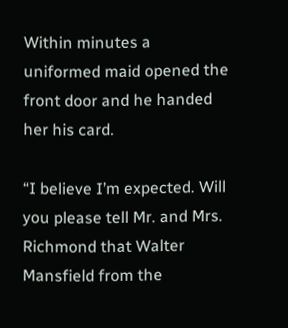Within minutes a uniformed maid opened the front door and he handed her his card.

“I believe I’m expected. Will you please tell Mr. and Mrs. Richmond that Walter Mansfield from the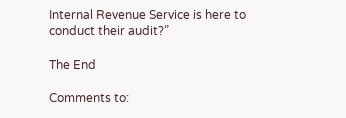Internal Revenue Service is here to conduct their audit?”

The End

Comments to: